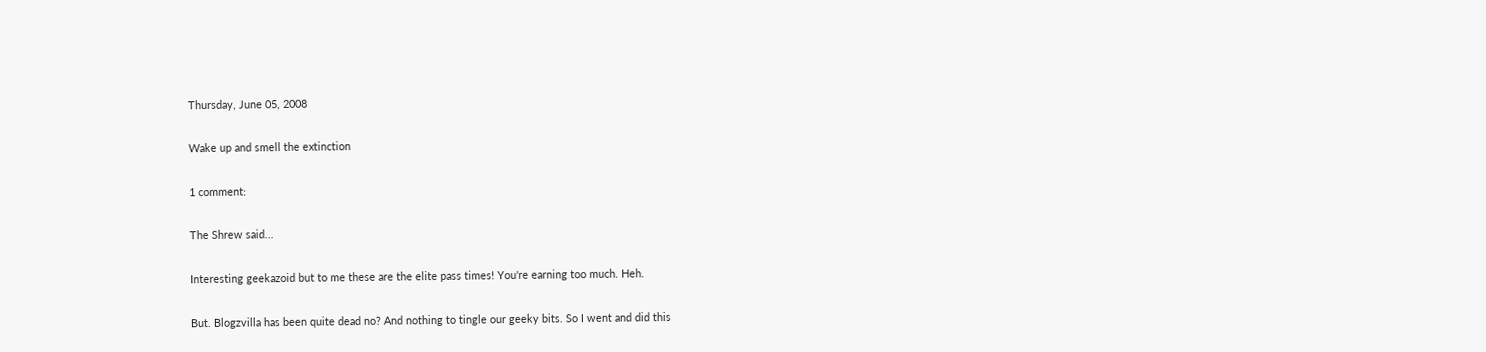Thursday, June 05, 2008

Wake up and smell the extinction

1 comment:

The Shrew said...

Interesting geekazoid but to me these are the elite pass times! You're earning too much. Heh.

But. Blogzvilla has been quite dead no? And nothing to tingle our geeky bits. So I went and did this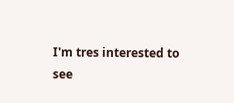I'm tres interested to see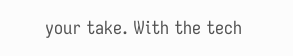your take. With the tech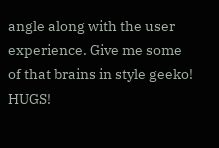angle along with the user experience. Give me some of that brains in style geeko! HUGS!